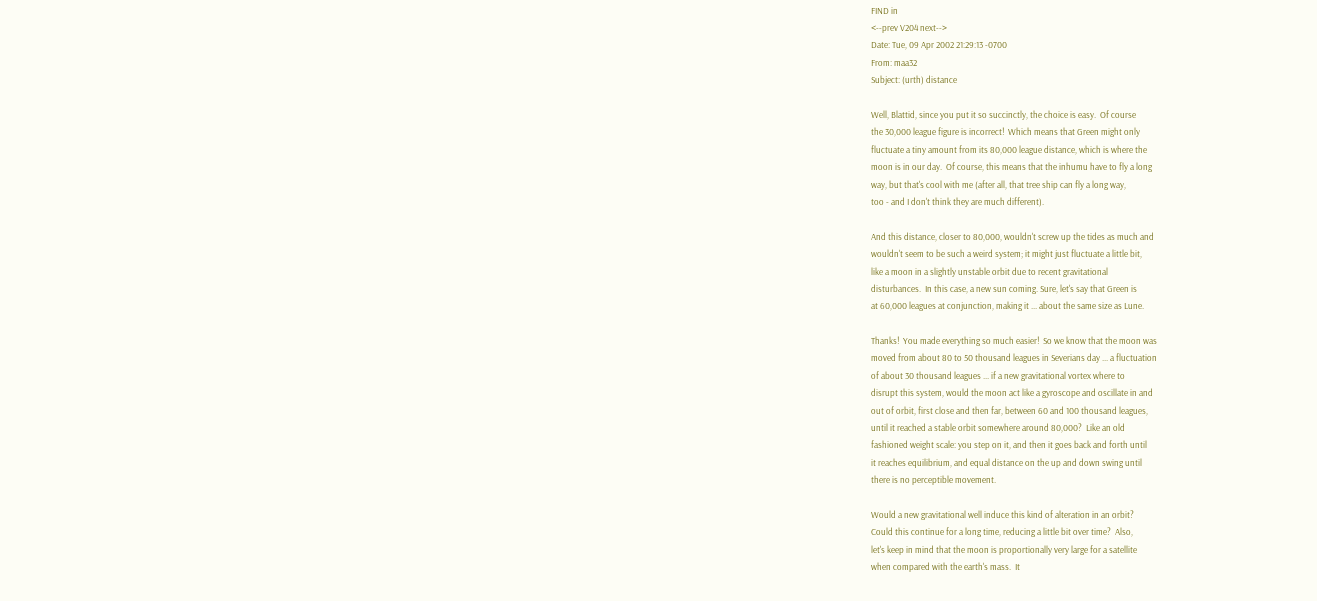FIND in
<--prev V204 next-->
Date: Tue, 09 Apr 2002 21:29:13 -0700
From: maa32
Subject: (urth) distance

Well, Blattid, since you put it so succinctly, the choice is easy.  Of course
the 30,000 league figure is incorrect!  Which means that Green might only
fluctuate a tiny amount from its 80,000 league distance, which is where the
moon is in our day.  Of course, this means that the inhumu have to fly a long
way, but that's cool with me (after all, that tree ship can fly a long way,
too - and I don't think they are much different).

And this distance, closer to 80,000, wouldn't screw up the tides as much and
wouldn't seem to be such a weird system; it might just fluctuate a little bit,
like a moon in a slightly unstable orbit due to recent gravitational
disturbances.  In this case, a new sun coming. Sure, let's say that Green is
at 60,000 leagues at conjunction, making it ... about the same size as Lune.

Thanks!  You made everything so much easier!  So we know that the moon was
moved from about 80 to 50 thousand leagues in Severians day ... a fluctuation
of about 30 thousand leagues ... if a new gravitational vortex where to
disrupt this system, would the moon act like a gyroscope and oscillate in and
out of orbit, first close and then far, between 60 and 100 thousand leagues,
until it reached a stable orbit somewhere around 80,000?  Like an old
fashioned weight scale: you step on it, and then it goes back and forth until
it reaches equilibrium, and equal distance on the up and down swing until
there is no perceptible movement.

Would a new gravitational well induce this kind of alteration in an orbit?
Could this continue for a long time, reducing a little bit over time?  Also,
let's keep in mind that the moon is proportionally very large for a satellite
when compared with the earth's mass.  It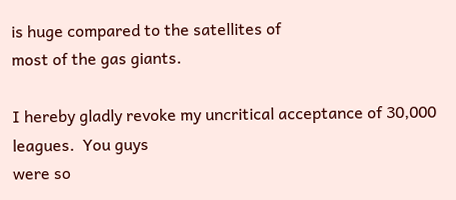is huge compared to the satellites of
most of the gas giants.

I hereby gladly revoke my uncritical acceptance of 30,000 leagues.  You guys
were so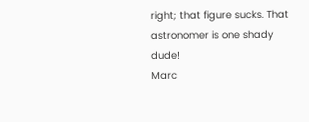right; that figure sucks. That astronomer is one shady dude!
Marc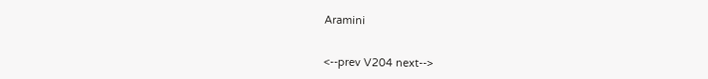Aramini


<--prev V204 next-->